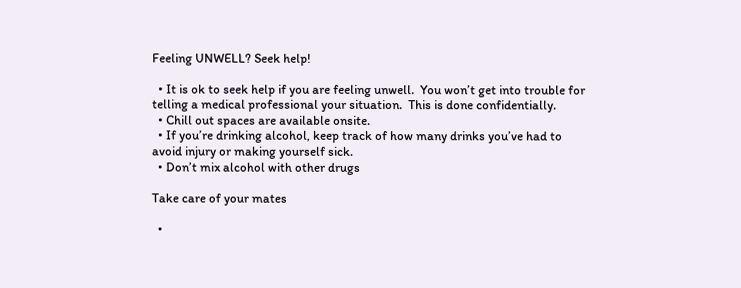Feeling UNWELL? Seek help!

  • It is ok to seek help if you are feeling unwell.  You won’t get into trouble for telling a medical professional your situation.  This is done confidentially.
  • Chill out spaces are available onsite.
  • If you’re drinking alcohol, keep track of how many drinks you’ve had to avoid injury or making yourself sick.
  • Don’t mix alcohol with other drugs

Take care of your mates

  •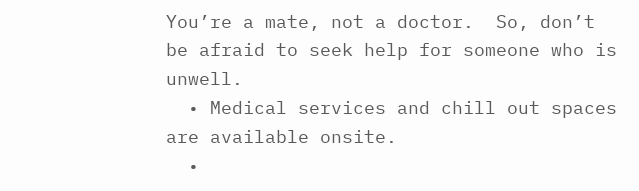You’re a mate, not a doctor.  So, don’t be afraid to seek help for someone who is unwell.
  • Medical services and chill out spaces are available onsite.
  •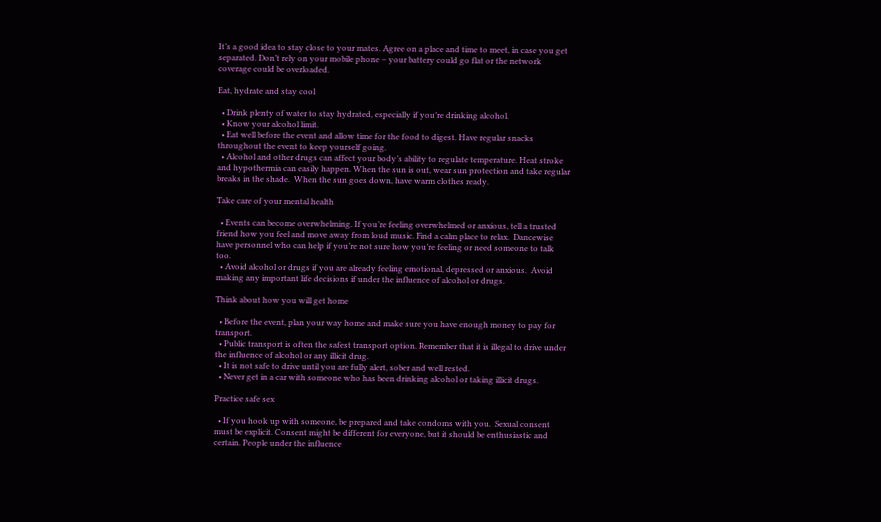It’s a good idea to stay close to your mates. Agree on a place and time to meet, in case you get separated. Don’t rely on your mobile phone – your battery could go flat or the network coverage could be overloaded.

Eat, hydrate and stay cool

  • Drink plenty of water to stay hydrated, especially if you’re drinking alcohol.
  • Know your alcohol limit.
  • Eat well before the event and allow time for the food to digest. Have regular snacks throughout the event to keep yourself going.
  • Alcohol and other drugs can affect your body’s ability to regulate temperature. Heat stroke and hypothermia can easily happen. When the sun is out, wear sun protection and take regular breaks in the shade.  When the sun goes down, have warm clothes ready.

Take care of your mental health

  • Events can become overwhelming. If you’re feeling overwhelmed or anxious, tell a trusted friend how you feel and move away from loud music. Find a calm place to relax.  Dancewise have personnel who can help if you’re not sure how you’re feeling or need someone to talk too.
  • Avoid alcohol or drugs if you are already feeling emotional, depressed or anxious.  Avoid making any important life decisions if under the influence of alcohol or drugs.

Think about how you will get home

  • Before the event, plan your way home and make sure you have enough money to pay for transport.
  • Public transport is often the safest transport option. Remember that it is illegal to drive under the influence of alcohol or any illicit drug.
  • It is not safe to drive until you are fully alert, sober and well rested.
  • Never get in a car with someone who has been drinking alcohol or taking illicit drugs.

Practice safe sex

  • If you hook up with someone, be prepared and take condoms with you.  Sexual consent must be explicit. Consent might be different for everyone, but it should be enthusiastic and certain. People under the influence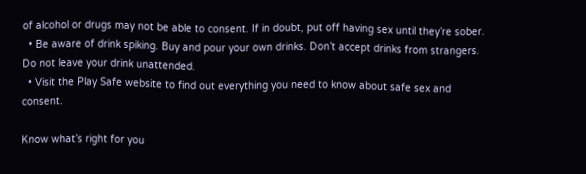of alcohol or drugs may not be able to consent. If in doubt, put off having sex until they’re sober.
  • Be aware of drink spiking. Buy and pour your own drinks. Don’t accept drinks from strangers. Do not leave your drink unattended.
  • Visit the Play Safe website to find out everything you need to know about safe sex and consent.

Know what’s right for you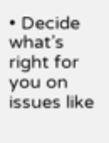• Decide what’s right for you on issues like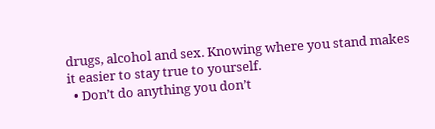drugs, alcohol and sex. Knowing where you stand makes it easier to stay true to yourself.
  • Don’t do anything you don’t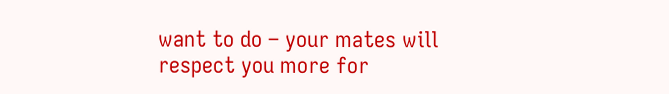want to do – your mates will respect you more for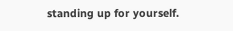standing up for yourself.